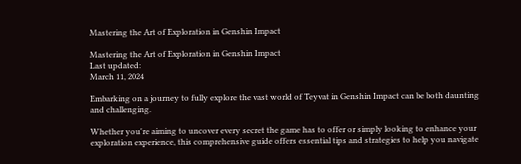Mastering the Art of Exploration in Genshin Impact

Mastering the Art of Exploration in Genshin Impact
Last updated:
March 11, 2024

Embarking on a journey to fully explore the vast world of Teyvat in Genshin Impact can be both daunting and challenging.

Whether you're aiming to uncover every secret the game has to offer or simply looking to enhance your exploration experience, this comprehensive guide offers essential tips and strategies to help you navigate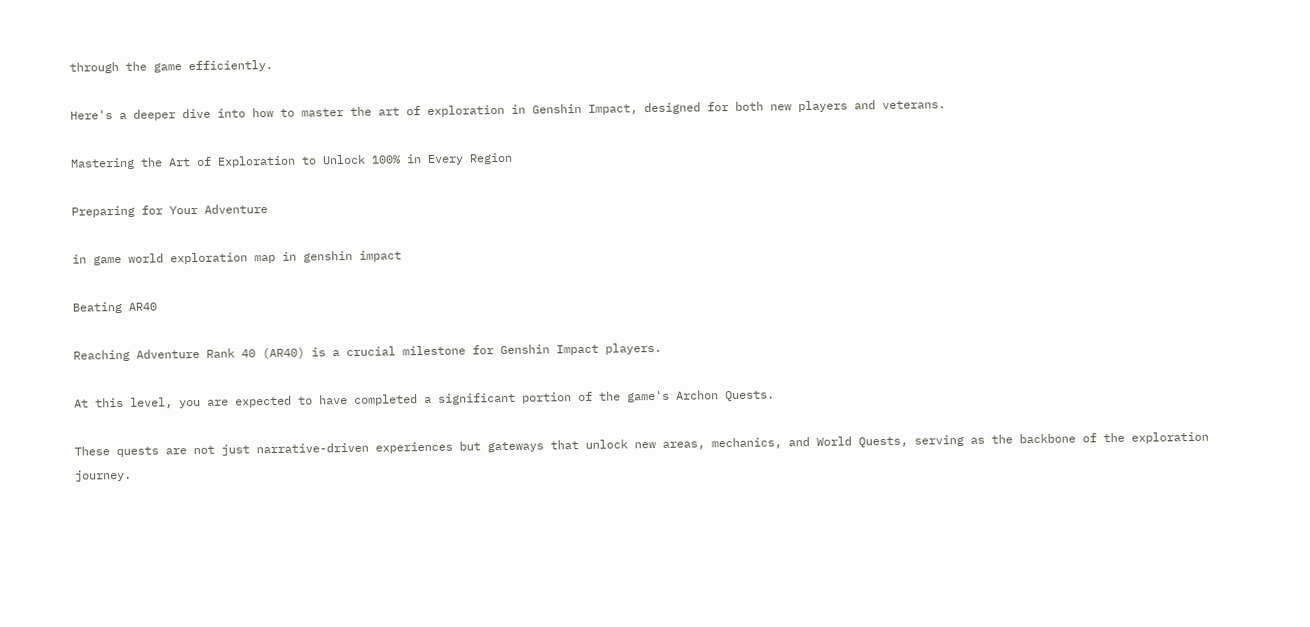through the game efficiently.

Here's a deeper dive into how to master the art of exploration in Genshin Impact, designed for both new players and veterans.

Mastering the Art of Exploration to Unlock 100% in Every Region

Preparing for Your Adventure

in game world exploration map in genshin impact

Beating AR40

Reaching Adventure Rank 40 (AR40) is a crucial milestone for Genshin Impact players.

At this level, you are expected to have completed a significant portion of the game's Archon Quests.

These quests are not just narrative-driven experiences but gateways that unlock new areas, mechanics, and World Quests, serving as the backbone of the exploration journey.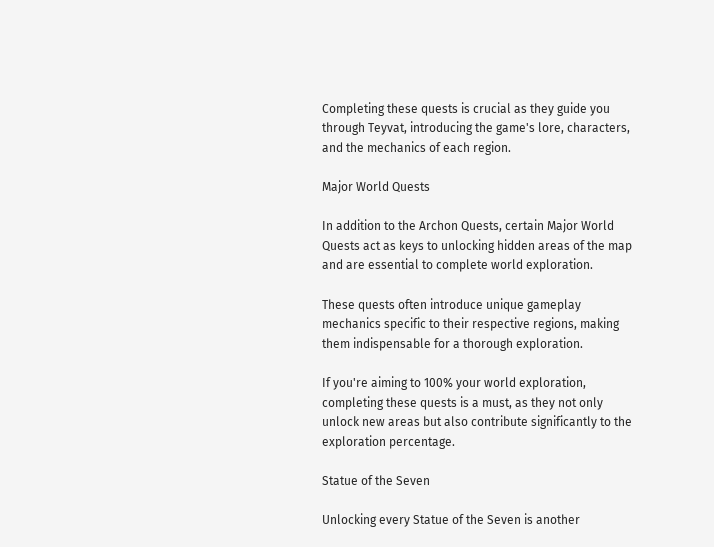Completing these quests is crucial as they guide you through Teyvat, introducing the game's lore, characters, and the mechanics of each region.

Major World Quests

In addition to the Archon Quests, certain Major World Quests act as keys to unlocking hidden areas of the map and are essential to complete world exploration.

These quests often introduce unique gameplay mechanics specific to their respective regions, making them indispensable for a thorough exploration.

If you're aiming to 100% your world exploration, completing these quests is a must, as they not only unlock new areas but also contribute significantly to the exploration percentage.

Statue of the Seven

Unlocking every Statue of the Seven is another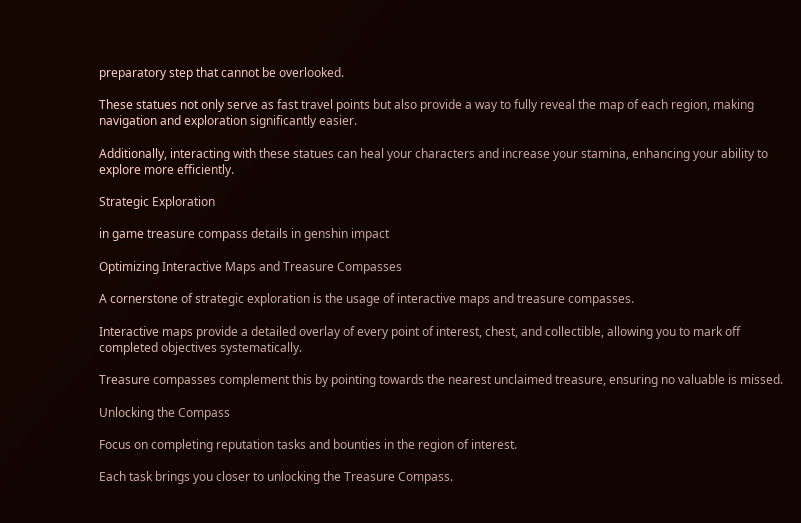preparatory step that cannot be overlooked.

These statues not only serve as fast travel points but also provide a way to fully reveal the map of each region, making navigation and exploration significantly easier.

Additionally, interacting with these statues can heal your characters and increase your stamina, enhancing your ability to explore more efficiently.

Strategic Exploration

in game treasure compass details in genshin impact

Optimizing Interactive Maps and Treasure Compasses

A cornerstone of strategic exploration is the usage of interactive maps and treasure compasses.

Interactive maps provide a detailed overlay of every point of interest, chest, and collectible, allowing you to mark off completed objectives systematically.

Treasure compasses complement this by pointing towards the nearest unclaimed treasure, ensuring no valuable is missed.

Unlocking the Compass

Focus on completing reputation tasks and bounties in the region of interest.

Each task brings you closer to unlocking the Treasure Compass.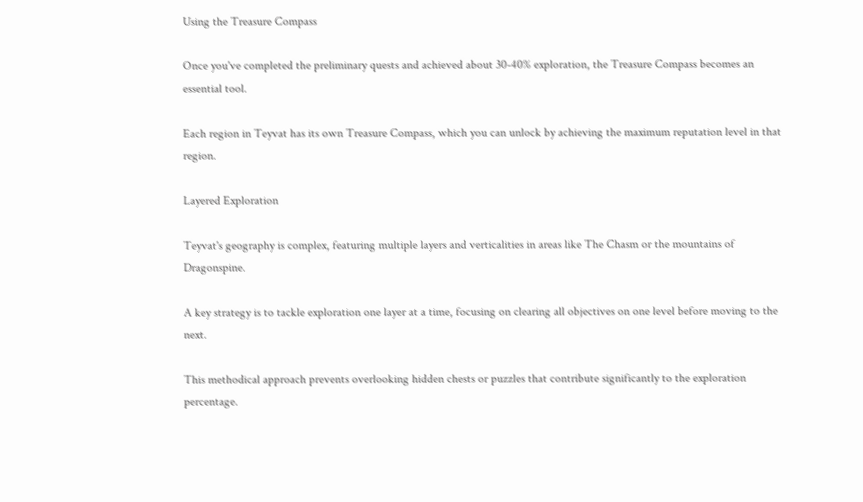Using the Treasure Compass

Once you've completed the preliminary quests and achieved about 30-40% exploration, the Treasure Compass becomes an essential tool.

Each region in Teyvat has its own Treasure Compass, which you can unlock by achieving the maximum reputation level in that region.

Layered Exploration

Teyvat's geography is complex, featuring multiple layers and verticalities in areas like The Chasm or the mountains of Dragonspine.

A key strategy is to tackle exploration one layer at a time, focusing on clearing all objectives on one level before moving to the next.

This methodical approach prevents overlooking hidden chests or puzzles that contribute significantly to the exploration percentage.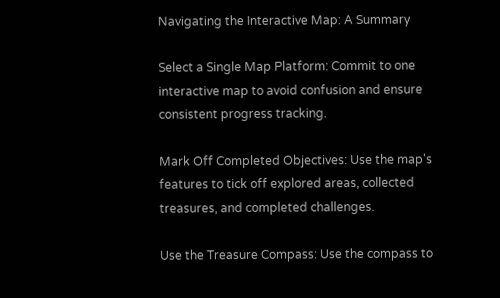Navigating the Interactive Map: A Summary

Select a Single Map Platform: Commit to one interactive map to avoid confusion and ensure consistent progress tracking.

Mark Off Completed Objectives: Use the map's features to tick off explored areas, collected treasures, and completed challenges.

Use the Treasure Compass: Use the compass to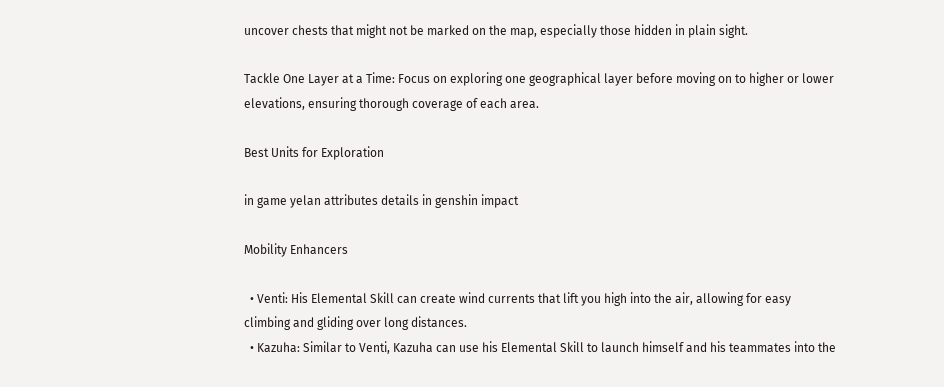uncover chests that might not be marked on the map, especially those hidden in plain sight.

Tackle One Layer at a Time: Focus on exploring one geographical layer before moving on to higher or lower elevations, ensuring thorough coverage of each area.

Best Units for Exploration

in game yelan attributes details in genshin impact

Mobility Enhancers

  • Venti: His Elemental Skill can create wind currents that lift you high into the air, allowing for easy climbing and gliding over long distances.
  • Kazuha: Similar to Venti, Kazuha can use his Elemental Skill to launch himself and his teammates into the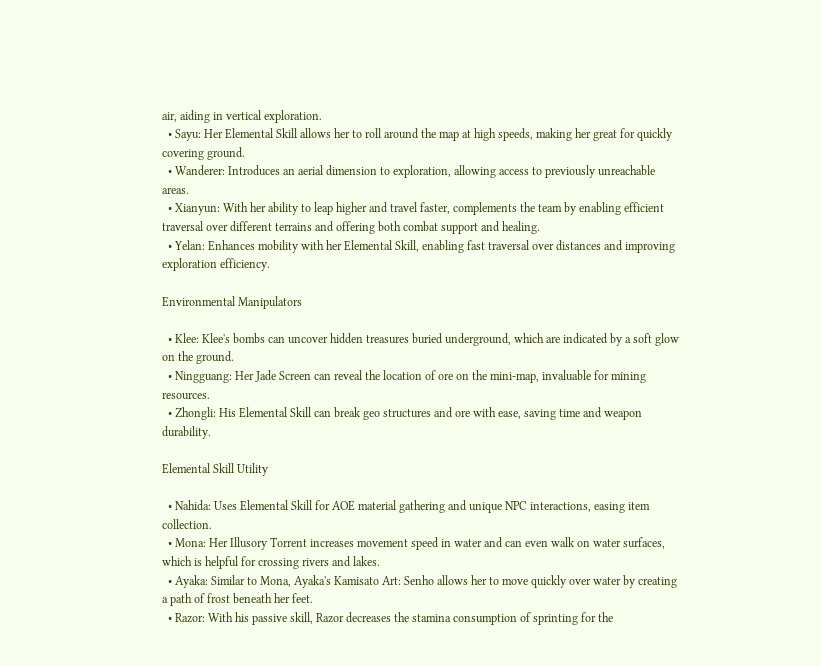air, aiding in vertical exploration.
  • Sayu: Her Elemental Skill allows her to roll around the map at high speeds, making her great for quickly covering ground.
  • Wanderer: Introduces an aerial dimension to exploration, allowing access to previously unreachable areas.
  • Xianyun: With her ability to leap higher and travel faster, complements the team by enabling efficient traversal over different terrains and offering both combat support and healing.
  • Yelan: Enhances mobility with her Elemental Skill, enabling fast traversal over distances and improving exploration efficiency.

Environmental Manipulators

  • Klee: Klee's bombs can uncover hidden treasures buried underground, which are indicated by a soft glow on the ground.
  • Ningguang: Her Jade Screen can reveal the location of ore on the mini-map, invaluable for mining resources.
  • Zhongli: His Elemental Skill can break geo structures and ore with ease, saving time and weapon durability.

Elemental Skill Utility

  • Nahida: Uses Elemental Skill for AOE material gathering and unique NPC interactions, easing item collection.
  • Mona: Her Illusory Torrent increases movement speed in water and can even walk on water surfaces, which is helpful for crossing rivers and lakes.
  • Ayaka: Similar to Mona, Ayaka's Kamisato Art: Senho allows her to move quickly over water by creating a path of frost beneath her feet.
  • Razor: With his passive skill, Razor decreases the stamina consumption of sprinting for the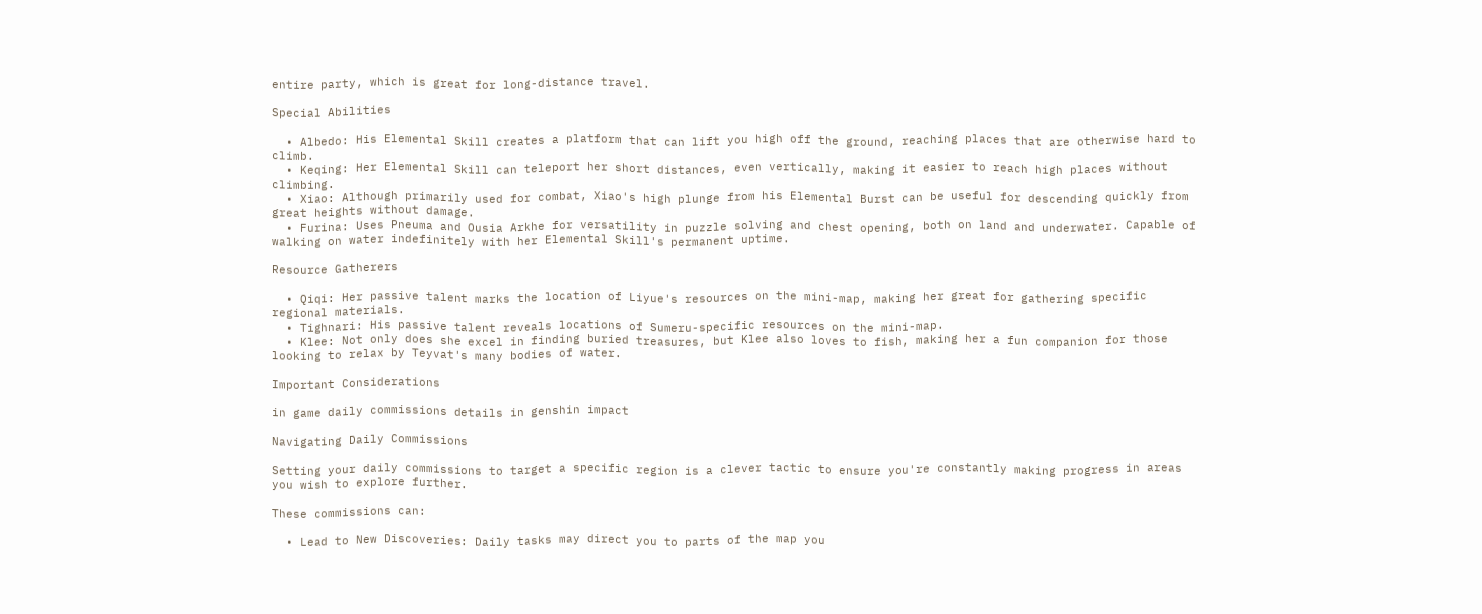entire party, which is great for long-distance travel.

Special Abilities

  • Albedo: His Elemental Skill creates a platform that can lift you high off the ground, reaching places that are otherwise hard to climb.
  • Keqing: Her Elemental Skill can teleport her short distances, even vertically, making it easier to reach high places without climbing.
  • Xiao: Although primarily used for combat, Xiao's high plunge from his Elemental Burst can be useful for descending quickly from great heights without damage.
  • Furina: Uses Pneuma and Ousia Arkhe for versatility in puzzle solving and chest opening, both on land and underwater. Capable of walking on water indefinitely with her Elemental Skill's permanent uptime.

Resource Gatherers

  • Qiqi: Her passive talent marks the location of Liyue's resources on the mini-map, making her great for gathering specific regional materials.
  • Tighnari: His passive talent reveals locations of Sumeru-specific resources on the mini-map.
  • Klee: Not only does she excel in finding buried treasures, but Klee also loves to fish, making her a fun companion for those looking to relax by Teyvat's many bodies of water.

Important Considerations

in game daily commissions details in genshin impact

Navigating Daily Commissions

Setting your daily commissions to target a specific region is a clever tactic to ensure you're constantly making progress in areas you wish to explore further.

These commissions can:

  • Lead to New Discoveries: Daily tasks may direct you to parts of the map you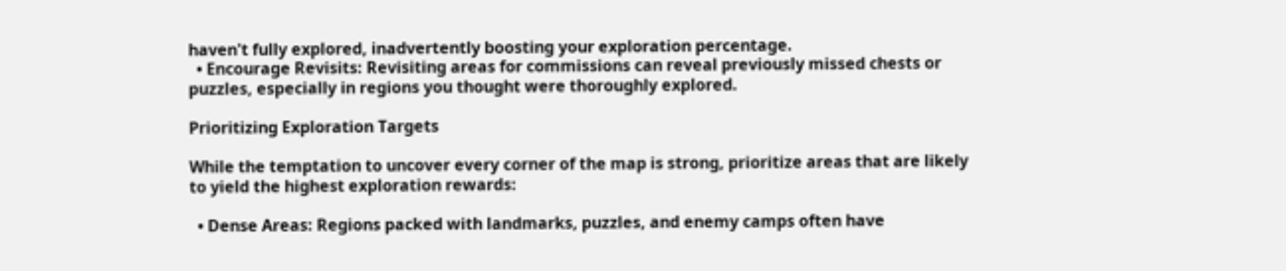haven't fully explored, inadvertently boosting your exploration percentage.
  • Encourage Revisits: Revisiting areas for commissions can reveal previously missed chests or puzzles, especially in regions you thought were thoroughly explored.

Prioritizing Exploration Targets

While the temptation to uncover every corner of the map is strong, prioritize areas that are likely to yield the highest exploration rewards:

  • Dense Areas: Regions packed with landmarks, puzzles, and enemy camps often have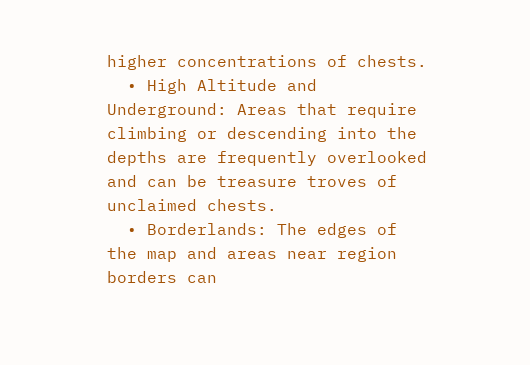higher concentrations of chests.
  • High Altitude and Underground: Areas that require climbing or descending into the depths are frequently overlooked and can be treasure troves of unclaimed chests.
  • Borderlands: The edges of the map and areas near region borders can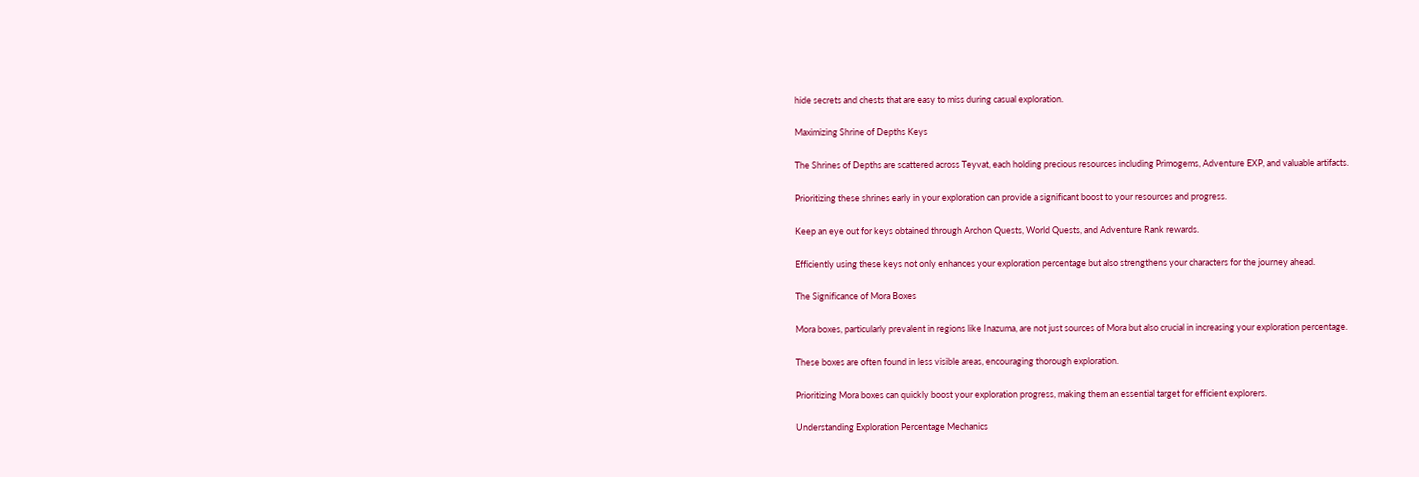hide secrets and chests that are easy to miss during casual exploration.

Maximizing Shrine of Depths Keys

The Shrines of Depths are scattered across Teyvat, each holding precious resources including Primogems, Adventure EXP, and valuable artifacts.

Prioritizing these shrines early in your exploration can provide a significant boost to your resources and progress.

Keep an eye out for keys obtained through Archon Quests, World Quests, and Adventure Rank rewards.

Efficiently using these keys not only enhances your exploration percentage but also strengthens your characters for the journey ahead.

The Significance of Mora Boxes

Mora boxes, particularly prevalent in regions like Inazuma, are not just sources of Mora but also crucial in increasing your exploration percentage.

These boxes are often found in less visible areas, encouraging thorough exploration.

Prioritizing Mora boxes can quickly boost your exploration progress, making them an essential target for efficient explorers.

Understanding Exploration Percentage Mechanics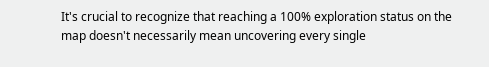It's crucial to recognize that reaching a 100% exploration status on the map doesn't necessarily mean uncovering every single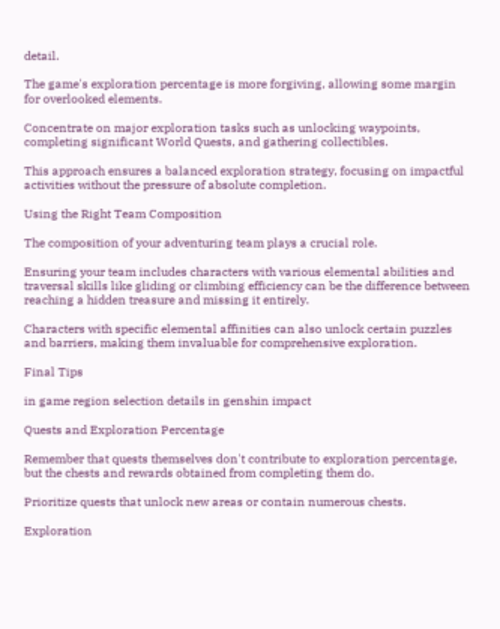detail.

The game's exploration percentage is more forgiving, allowing some margin for overlooked elements.

Concentrate on major exploration tasks such as unlocking waypoints, completing significant World Quests, and gathering collectibles.

This approach ensures a balanced exploration strategy, focusing on impactful activities without the pressure of absolute completion.

Using the Right Team Composition

The composition of your adventuring team plays a crucial role.

Ensuring your team includes characters with various elemental abilities and traversal skills like gliding or climbing efficiency can be the difference between reaching a hidden treasure and missing it entirely.

Characters with specific elemental affinities can also unlock certain puzzles and barriers, making them invaluable for comprehensive exploration.

Final Tips

in game region selection details in genshin impact

Quests and Exploration Percentage

Remember that quests themselves don't contribute to exploration percentage, but the chests and rewards obtained from completing them do.

Prioritize quests that unlock new areas or contain numerous chests.

Exploration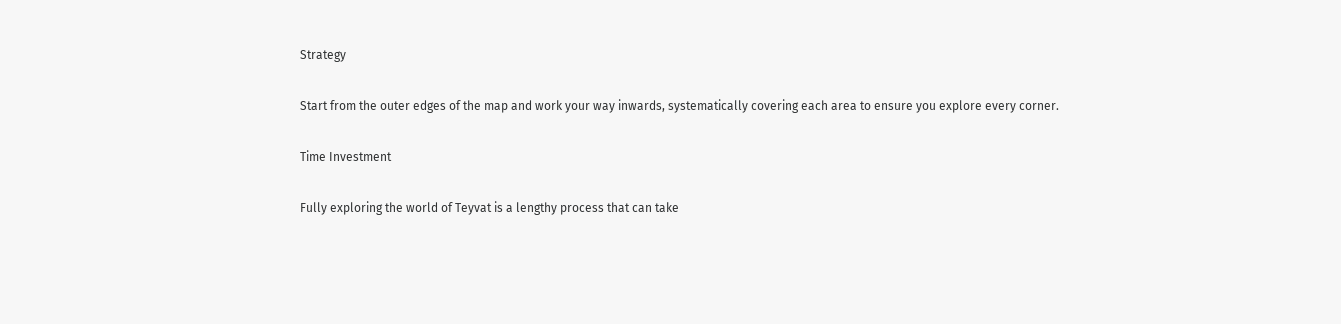Strategy

Start from the outer edges of the map and work your way inwards, systematically covering each area to ensure you explore every corner.

Time Investment

Fully exploring the world of Teyvat is a lengthy process that can take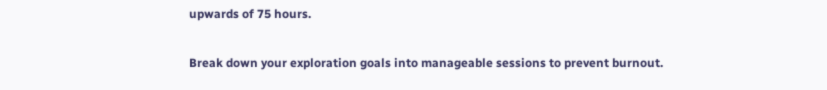upwards of 75 hours.

Break down your exploration goals into manageable sessions to prevent burnout.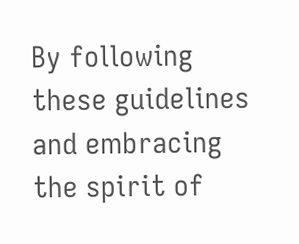By following these guidelines and embracing the spirit of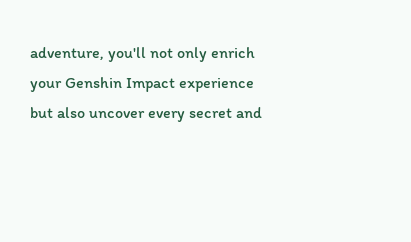adventure, you'll not only enrich your Genshin Impact experience but also uncover every secret and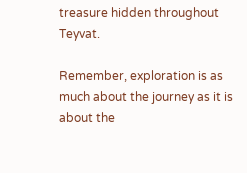treasure hidden throughout Teyvat.

Remember, exploration is as much about the journey as it is about the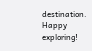destination. Happy exploring!